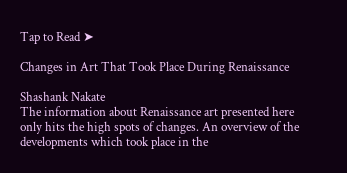Tap to Read ➤

Changes in Art That Took Place During Renaissance

Shashank Nakate
The information about Renaissance art presented here only hits the high spots of changes. An overview of the developments which took place in the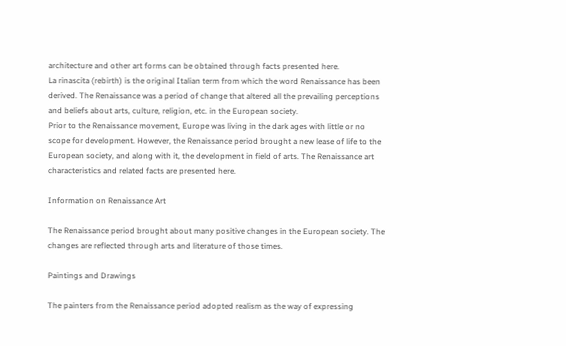architecture and other art forms can be obtained through facts presented here.
La rinascita (rebirth) is the original Italian term from which the word Renaissance has been derived. The Renaissance was a period of change that altered all the prevailing perceptions and beliefs about arts, culture, religion, etc. in the European society.
Prior to the Renaissance movement, Europe was living in the dark ages with little or no scope for development. However, the Renaissance period brought a new lease of life to the European society, and along with it, the development in field of arts. The Renaissance art characteristics and related facts are presented here.

Information on Renaissance Art

The Renaissance period brought about many positive changes in the European society. The changes are reflected through arts and literature of those times.

Paintings and Drawings

The painters from the Renaissance period adopted realism as the way of expressing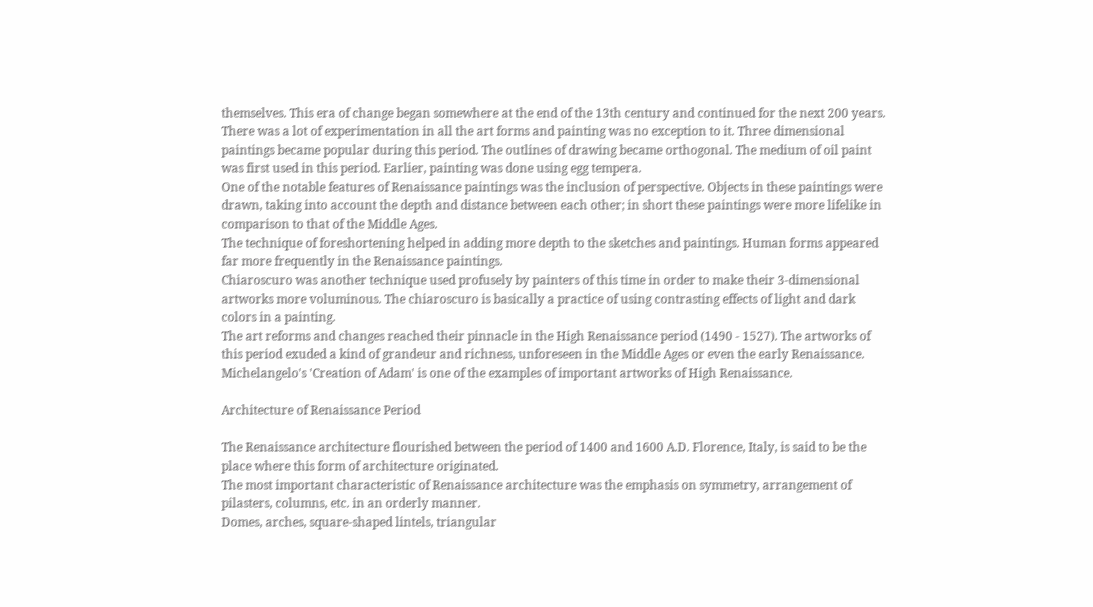themselves. This era of change began somewhere at the end of the 13th century and continued for the next 200 years.
There was a lot of experimentation in all the art forms and painting was no exception to it. Three dimensional paintings became popular during this period. The outlines of drawing became orthogonal. The medium of oil paint was first used in this period. Earlier, painting was done using egg tempera.
One of the notable features of Renaissance paintings was the inclusion of perspective. Objects in these paintings were drawn, taking into account the depth and distance between each other; in short these paintings were more lifelike in comparison to that of the Middle Ages.
The technique of foreshortening helped in adding more depth to the sketches and paintings. Human forms appeared far more frequently in the Renaissance paintings.
Chiaroscuro was another technique used profusely by painters of this time in order to make their 3-dimensional artworks more voluminous. The chiaroscuro is basically a practice of using contrasting effects of light and dark colors in a painting.
The art reforms and changes reached their pinnacle in the High Renaissance period (1490 - 1527). The artworks of this period exuded a kind of grandeur and richness, unforeseen in the Middle Ages or even the early Renaissance. Michelangelo's 'Creation of Adam' is one of the examples of important artworks of High Renaissance.

Architecture of Renaissance Period

The Renaissance architecture flourished between the period of 1400 and 1600 A.D. Florence, Italy, is said to be the place where this form of architecture originated.
The most important characteristic of Renaissance architecture was the emphasis on symmetry, arrangement of pilasters, columns, etc. in an orderly manner.
Domes, arches, square-shaped lintels, triangular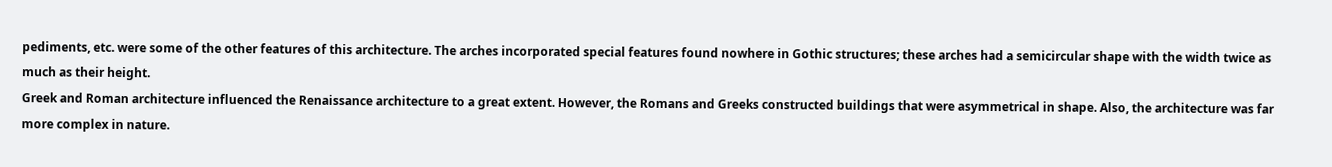pediments, etc. were some of the other features of this architecture. The arches incorporated special features found nowhere in Gothic structures; these arches had a semicircular shape with the width twice as much as their height.
Greek and Roman architecture influenced the Renaissance architecture to a great extent. However, the Romans and Greeks constructed buildings that were asymmetrical in shape. Also, the architecture was far more complex in nature.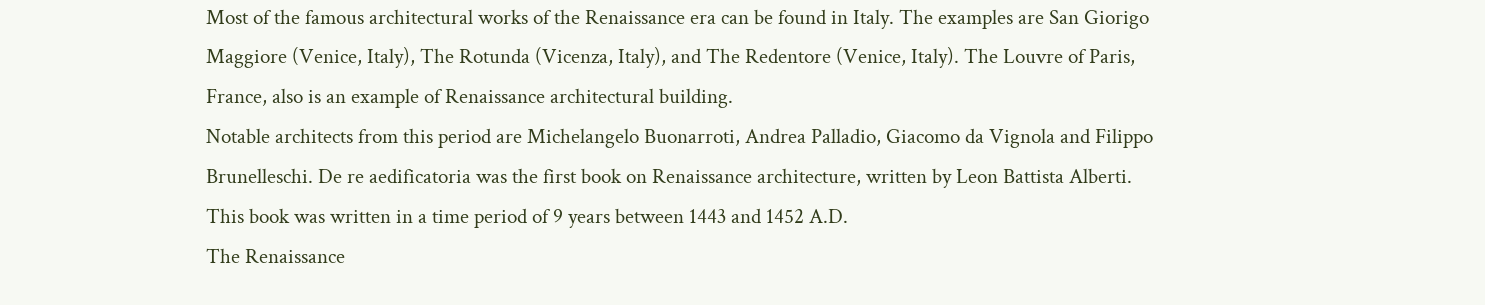Most of the famous architectural works of the Renaissance era can be found in Italy. The examples are San Giorigo Maggiore (Venice, Italy), The Rotunda (Vicenza, Italy), and The Redentore (Venice, Italy). The Louvre of Paris, France, also is an example of Renaissance architectural building.
Notable architects from this period are Michelangelo Buonarroti, Andrea Palladio, Giacomo da Vignola and Filippo Brunelleschi. De re aedificatoria was the first book on Renaissance architecture, written by Leon Battista Alberti. This book was written in a time period of 9 years between 1443 and 1452 A.D.
The Renaissance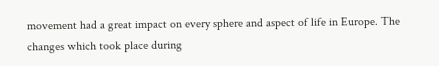movement had a great impact on every sphere and aspect of life in Europe. The changes which took place during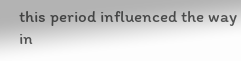this period influenced the way in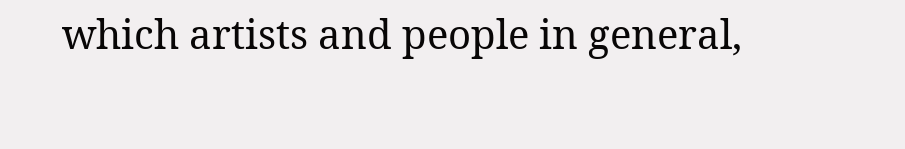which artists and people in general,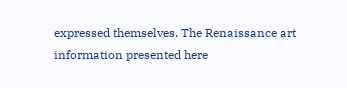expressed themselves. The Renaissance art information presented here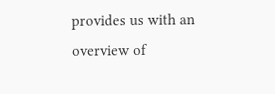provides us with an overview of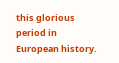this glorious period in European history.